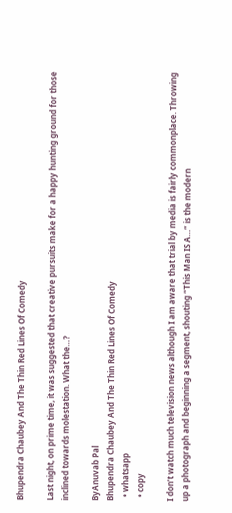Bhupendra Chaubey And The Thin Red Lines Of Comedy

Last night, on prime time, it was suggested that creative pursuits make for a happy hunting ground for those inclined towards molestation. What the…?

ByAnuvab Pal
Bhupendra Chaubey And The Thin Red Lines Of Comedy
  • whatsapp
  • copy

I don’t watch much television news although I am aware that trial by media is fairly commonplace. Throwing up a photograph and beginning a segment, shouting “This Man IS A…” is the modern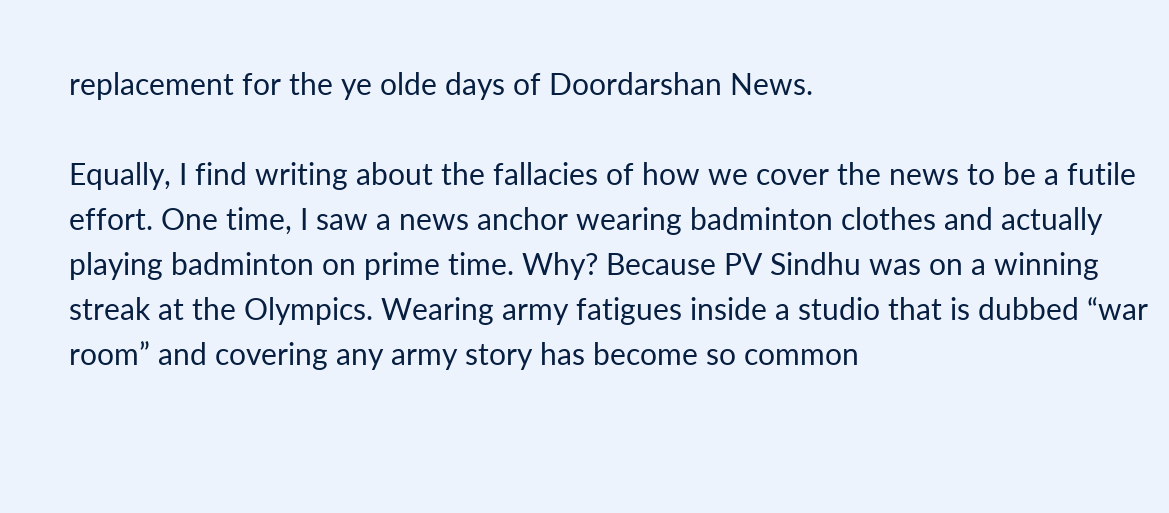replacement for the ye olde days of Doordarshan News.

Equally, I find writing about the fallacies of how we cover the news to be a futile effort. One time, I saw a news anchor wearing badminton clothes and actually playing badminton on prime time. Why? Because PV Sindhu was on a winning streak at the Olympics. Wearing army fatigues inside a studio that is dubbed “war room” and covering any army story has become so common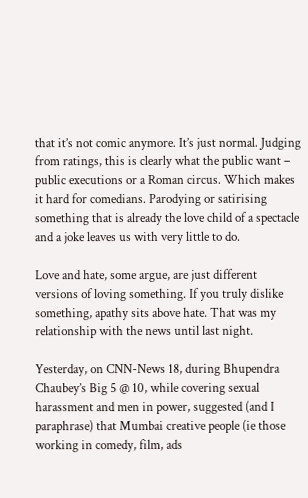that it’s not comic anymore. It’s just normal. Judging from ratings, this is clearly what the public want – public executions or a Roman circus. Which makes it hard for comedians. Parodying or satirising something that is already the love child of a spectacle and a joke leaves us with very little to do.

Love and hate, some argue, are just different versions of loving something. If you truly dislike something, apathy sits above hate. That was my relationship with the news until last night.

Yesterday, on CNN-News 18, during Bhupendra Chaubey’s Big 5 @ 10, while covering sexual harassment and men in power, suggested (and I paraphrase) that Mumbai creative people (ie those working in comedy, film, ads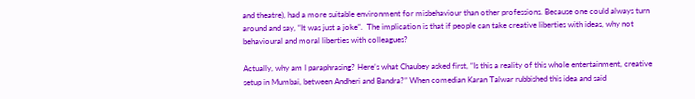and theatre), had a more suitable environment for misbehaviour than other professions. Because one could always turn around and say, “It was just a joke”.  The implication is that if people can take creative liberties with ideas, why not behavioural and moral liberties with colleagues?

Actually, why am I paraphrasing? Here’s what Chaubey asked first, “Is this a reality of this whole entertainment, creative setup in Mumbai, between Andheri and Bandra?” When comedian Karan Talwar rubbished this idea and said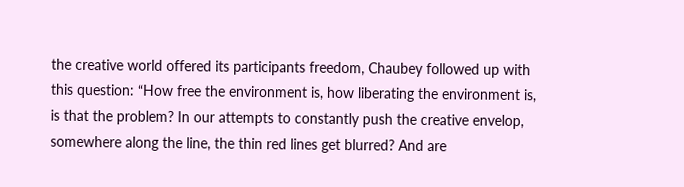the creative world offered its participants freedom, Chaubey followed up with this question: “How free the environment is, how liberating the environment is, is that the problem? In our attempts to constantly push the creative envelop, somewhere along the line, the thin red lines get blurred? And are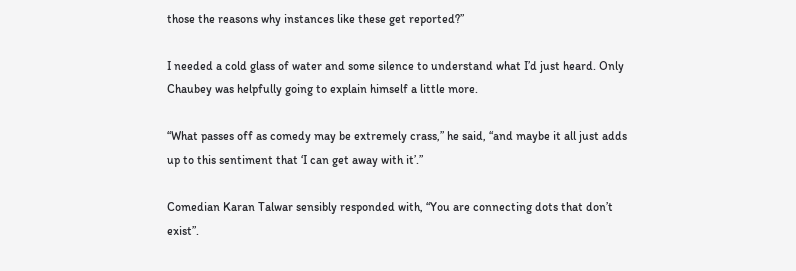those the reasons why instances like these get reported?”

I needed a cold glass of water and some silence to understand what I’d just heard. Only Chaubey was helpfully going to explain himself a little more.

“What passes off as comedy may be extremely crass,” he said, “and maybe it all just adds up to this sentiment that ‘I can get away with it’.”

Comedian Karan Talwar sensibly responded with, “You are connecting dots that don’t exist”.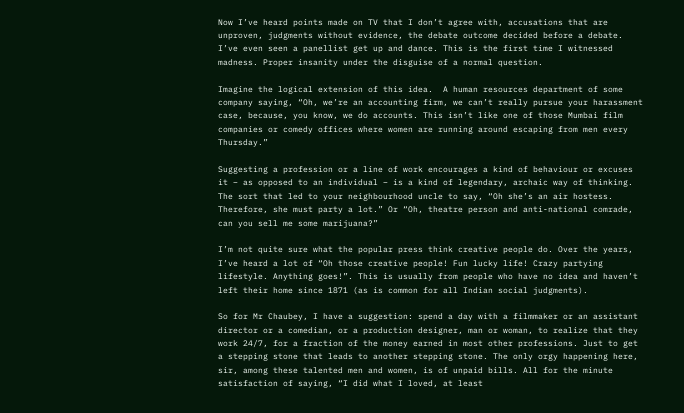Now I’ve heard points made on TV that I don’t agree with, accusations that are unproven, judgments without evidence, the debate outcome decided before a debate. I’ve even seen a panellist get up and dance. This is the first time I witnessed madness. Proper insanity under the disguise of a normal question.

Imagine the logical extension of this idea.  A human resources department of some company saying, “Oh, we’re an accounting firm, we can’t really pursue your harassment case, because, you know, we do accounts. This isn’t like one of those Mumbai film companies or comedy offices where women are running around escaping from men every Thursday.”

Suggesting a profession or a line of work encourages a kind of behaviour or excuses it – as opposed to an individual – is a kind of legendary, archaic way of thinking. The sort that led to your neighbourhood uncle to say, “Oh she’s an air hostess. Therefore, she must party a lot.” Or “Oh, theatre person and anti-national comrade, can you sell me some marijuana?”

I’m not quite sure what the popular press think creative people do. Over the years, I’ve heard a lot of “Oh those creative people! Fun lucky life! Crazy partying lifestyle. Anything goes!”. This is usually from people who have no idea and haven’t left their home since 1871 (as is common for all Indian social judgments).

So for Mr Chaubey, I have a suggestion: spend a day with a filmmaker or an assistant director or a comedian, or a production designer, man or woman, to realize that they work 24/7, for a fraction of the money earned in most other professions. Just to get a stepping stone that leads to another stepping stone. The only orgy happening here, sir, among these talented men and women, is of unpaid bills. All for the minute satisfaction of saying, “I did what I loved, at least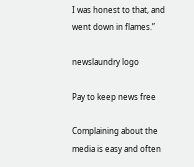I was honest to that, and went down in flames.”

newslaundry logo

Pay to keep news free

Complaining about the media is easy and often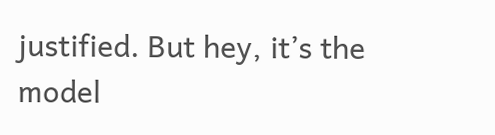justified. But hey, it’s the model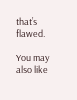that’s flawed.

You may also like